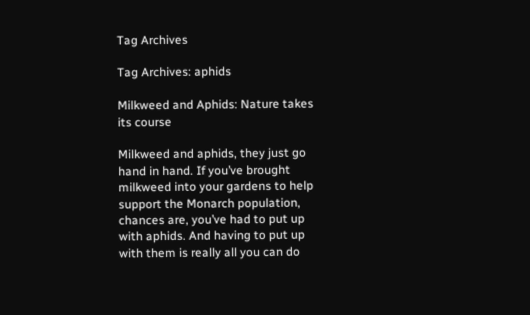Tag Archives

Tag Archives: aphids

Milkweed and Aphids: Nature takes its course

Milkweed and aphids, they just go hand in hand. If you’ve brought milkweed into your gardens to help support the Monarch population, chances are, you’ve had to put up with aphids. And having to put up with them is really all you can do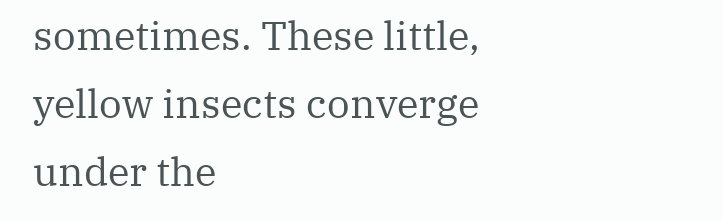sometimes. These little, yellow insects converge under the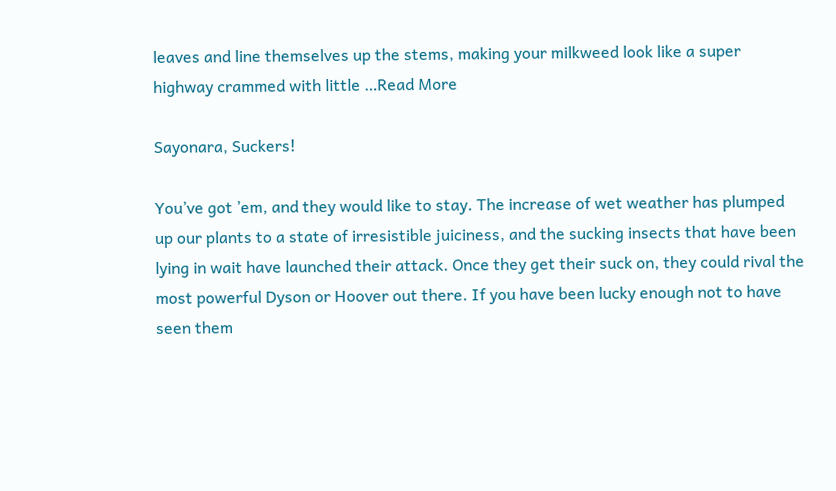leaves and line themselves up the stems, making your milkweed look like a super highway crammed with little …Read More

Sayonara, Suckers!

You’ve got ’em, and they would like to stay. The increase of wet weather has plumped up our plants to a state of irresistible juiciness, and the sucking insects that have been lying in wait have launched their attack. Once they get their suck on, they could rival the most powerful Dyson or Hoover out there. If you have been lucky enough not to have seen them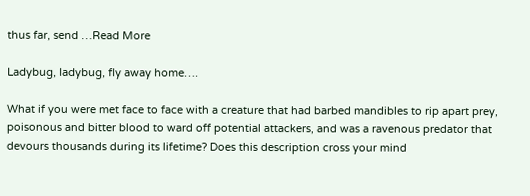thus far, send …Read More

Ladybug, ladybug, fly away home….

What if you were met face to face with a creature that had barbed mandibles to rip apart prey, poisonous and bitter blood to ward off potential attackers, and was a ravenous predator that devours thousands during its lifetime? Does this description cross your mind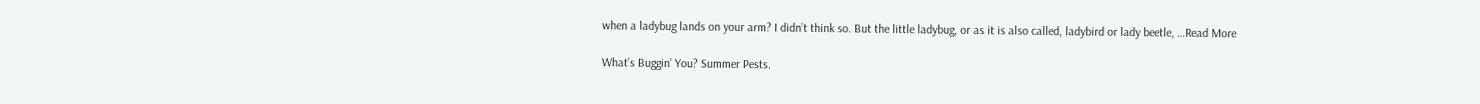when a ladybug lands on your arm? I didn’t think so. But the little ladybug, or as it is also called, ladybird or lady beetle, …Read More

What’s Buggin’ You? Summer Pests.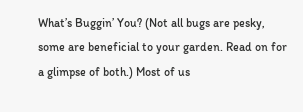What’s Buggin’ You? (Not all bugs are pesky, some are beneficial to your garden. Read on for a glimpse of both.) Most of us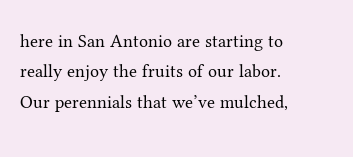here in San Antonio are starting to really enjoy the fruits of our labor. Our perennials that we’ve mulched,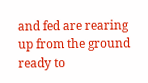and fed are rearing up from the ground ready to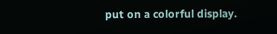put on a colorful display.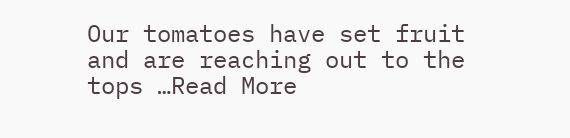Our tomatoes have set fruit and are reaching out to the tops …Read More